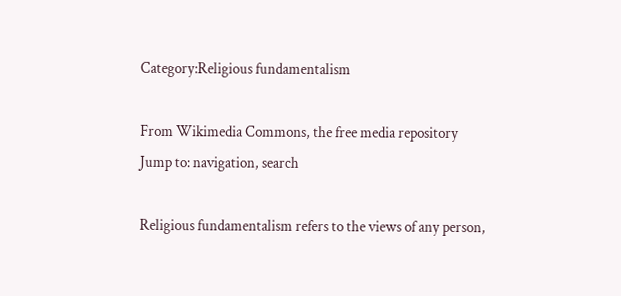Category:Religious fundamentalism

From Wikimedia Commons, the free media repository
Jump to: navigation, search

Religious fundamentalism refers to the views of any person,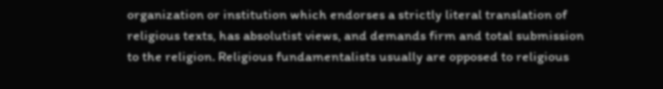organization or institution which endorses a strictly literal translation of religious texts, has absolutist views, and demands firm and total submission to the religion. Religious fundamentalists usually are opposed to religious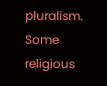pluralism. Some religious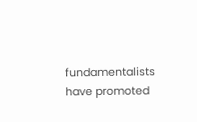fundamentalists have promoted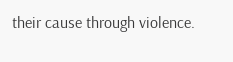their cause through violence.